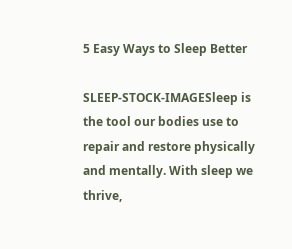5 Easy Ways to Sleep Better

SLEEP-STOCK-IMAGESleep is the tool our bodies use to repair and restore physically and mentally. With sleep we thrive,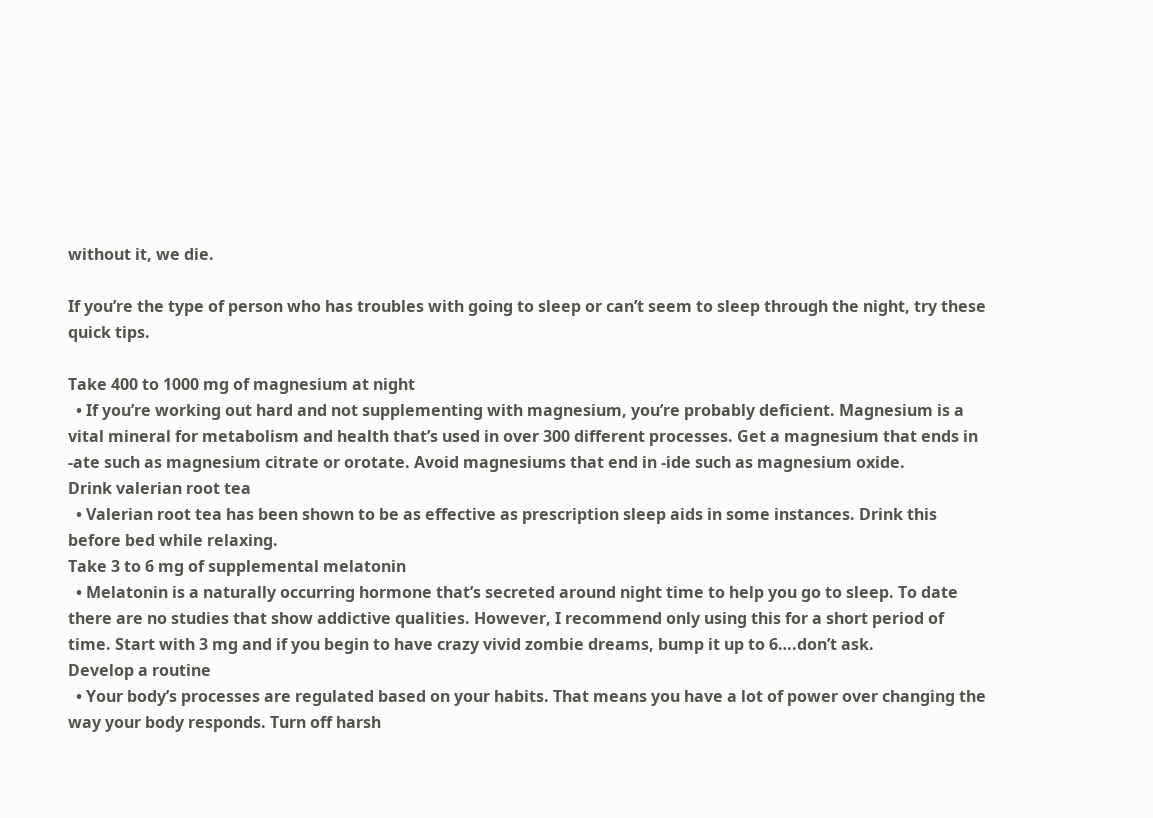without it, we die.

If you’re the type of person who has troubles with going to sleep or can’t seem to sleep through the night, try these quick tips.

Take 400 to 1000 mg of magnesium at night
  • If you’re working out hard and not supplementing with magnesium, you’re probably deficient. Magnesium is a vital mineral for metabolism and health that’s used in over 300 different processes. Get a magnesium that ends in -ate such as magnesium citrate or orotate. Avoid magnesiums that end in -ide such as magnesium oxide.
Drink valerian root tea
  • Valerian root tea has been shown to be as effective as prescription sleep aids in some instances. Drink this before bed while relaxing.
Take 3 to 6 mg of supplemental melatonin
  • Melatonin is a naturally occurring hormone that’s secreted around night time to help you go to sleep. To date there are no studies that show addictive qualities. However, I recommend only using this for a short period of time. Start with 3 mg and if you begin to have crazy vivid zombie dreams, bump it up to 6….don’t ask.
Develop a routine
  • Your body’s processes are regulated based on your habits. That means you have a lot of power over changing the way your body responds. Turn off harsh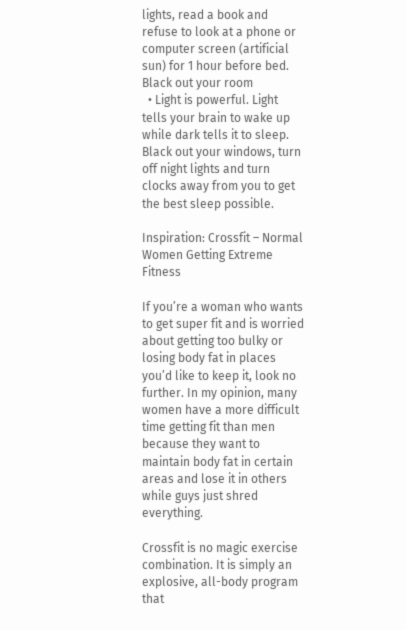lights, read a book and refuse to look at a phone or computer screen (artificial sun) for 1 hour before bed.
Black out your room
  • Light is powerful. Light tells your brain to wake up while dark tells it to sleep. Black out your windows, turn off night lights and turn clocks away from you to get the best sleep possible.

Inspiration: Crossfit – Normal Women Getting Extreme Fitness

If you’re a woman who wants to get super fit and is worried about getting too bulky or losing body fat in places you’d like to keep it, look no further. In my opinion, many women have a more difficult time getting fit than men because they want to maintain body fat in certain areas and lose it in others while guys just shred everything.

Crossfit is no magic exercise combination. It is simply an explosive, all-body program that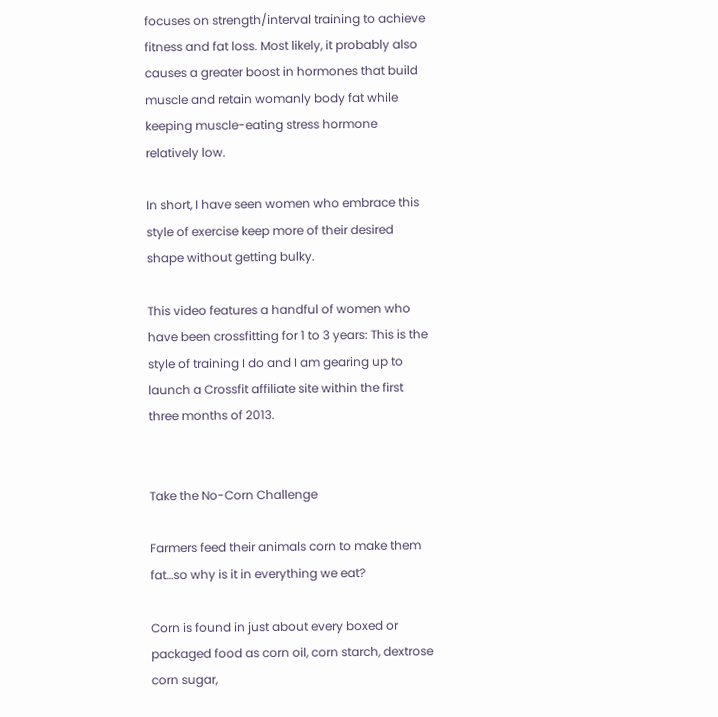focuses on strength/interval training to achieve fitness and fat loss. Most likely, it probably also causes a greater boost in hormones that build muscle and retain womanly body fat while keeping muscle-eating stress hormone relatively low.

In short, I have seen women who embrace this style of exercise keep more of their desired shape without getting bulky.

This video features a handful of women who have been crossfitting for 1 to 3 years: This is the style of training I do and I am gearing up to launch a Crossfit affiliate site within the first three months of 2013.


Take the No-Corn Challenge

Farmers feed their animals corn to make them fat…so why is it in everything we eat?

Corn is found in just about every boxed or packaged food as corn oil, corn starch, dextrose corn sugar,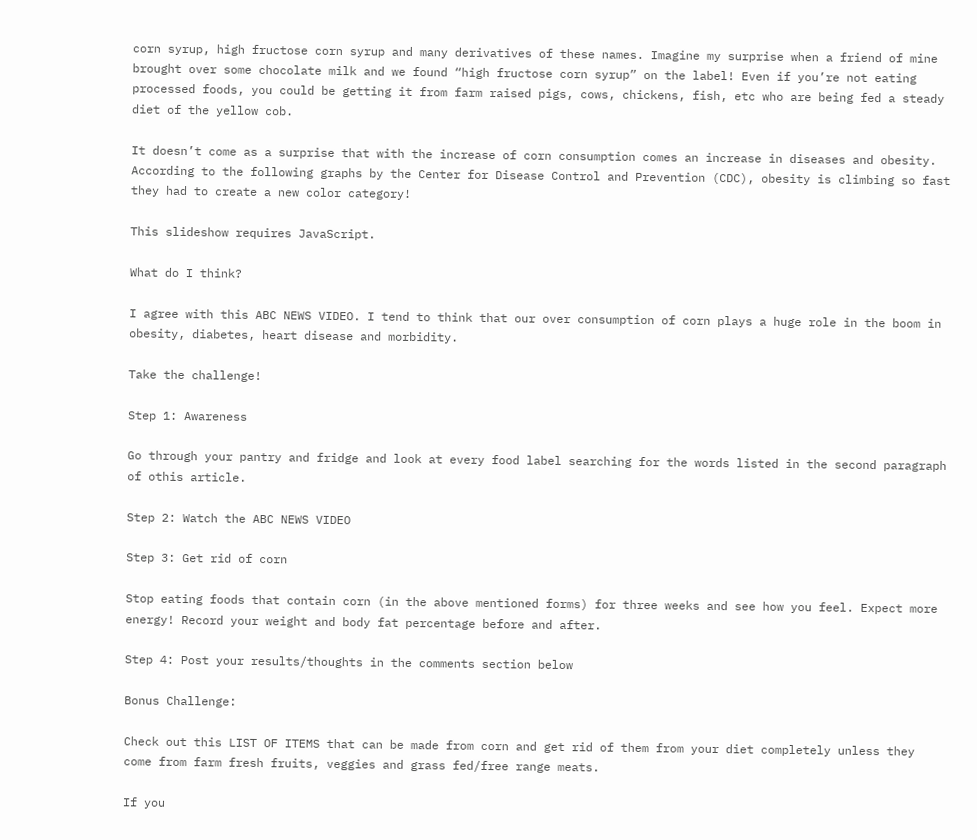corn syrup, high fructose corn syrup and many derivatives of these names. Imagine my surprise when a friend of mine brought over some chocolate milk and we found “high fructose corn syrup” on the label! Even if you’re not eating processed foods, you could be getting it from farm raised pigs, cows, chickens, fish, etc who are being fed a steady diet of the yellow cob.

It doesn’t come as a surprise that with the increase of corn consumption comes an increase in diseases and obesity. According to the following graphs by the Center for Disease Control and Prevention (CDC), obesity is climbing so fast they had to create a new color category!

This slideshow requires JavaScript.

What do I think?

I agree with this ABC NEWS VIDEO. I tend to think that our over consumption of corn plays a huge role in the boom in obesity, diabetes, heart disease and morbidity.

Take the challenge!

Step 1: Awareness

Go through your pantry and fridge and look at every food label searching for the words listed in the second paragraph of othis article.

Step 2: Watch the ABC NEWS VIDEO

Step 3: Get rid of corn

Stop eating foods that contain corn (in the above mentioned forms) for three weeks and see how you feel. Expect more energy! Record your weight and body fat percentage before and after.

Step 4: Post your results/thoughts in the comments section below

Bonus Challenge:

Check out this LIST OF ITEMS that can be made from corn and get rid of them from your diet completely unless they come from farm fresh fruits, veggies and grass fed/free range meats.

If you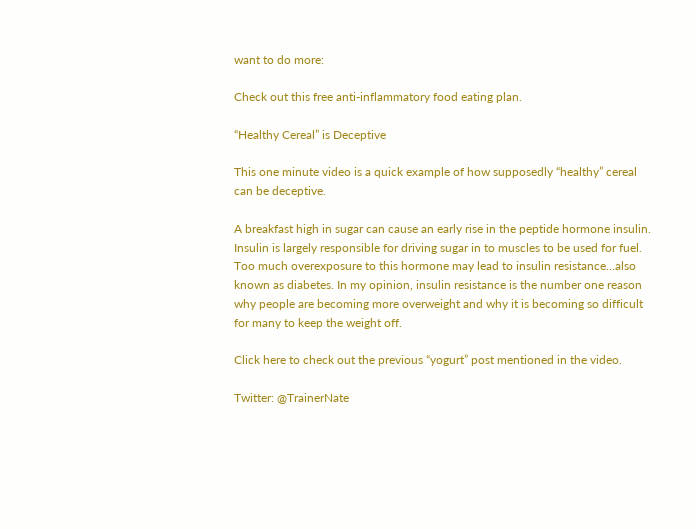want to do more:

Check out this free anti-inflammatory food eating plan.

“Healthy Cereal” is Deceptive

This one minute video is a quick example of how supposedly “healthy” cereal can be deceptive.

A breakfast high in sugar can cause an early rise in the peptide hormone insulin. Insulin is largely responsible for driving sugar in to muscles to be used for fuel.  Too much overexposure to this hormone may lead to insulin resistance…also known as diabetes. In my opinion, insulin resistance is the number one reason why people are becoming more overweight and why it is becoming so difficult for many to keep the weight off.

Click here to check out the previous “yogurt” post mentioned in the video.

Twitter: @TrainerNate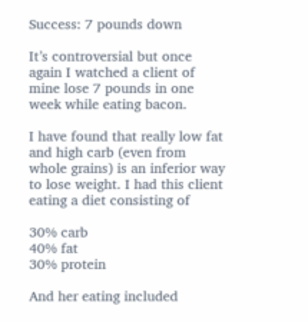Success: 7 pounds down

It’s controversial but once again I watched a client of mine lose 7 pounds in one week while eating bacon.

I have found that really low fat and high carb (even from whole grains) is an inferior way to lose weight. I had this client eating a diet consisting of

30% carb
40% fat
30% protein

And her eating included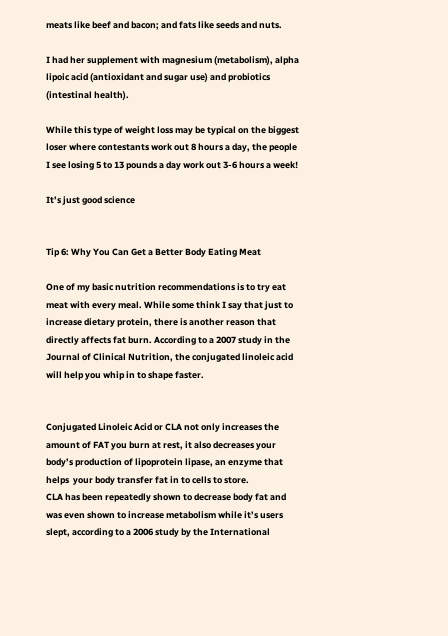meats like beef and bacon; and fats like seeds and nuts.

I had her supplement with magnesium (metabolism), alpha lipoic acid (antioxidant and sugar use) and probiotics (intestinal health).

While this type of weight loss may be typical on the biggest loser where contestants work out 8 hours a day, the people I see losing 5 to 13 pounds a day work out 3-6 hours a week!

It’s just good science


Tip 6: Why You Can Get a Better Body Eating Meat

One of my basic nutrition recommendations is to try eat meat with every meal. While some think I say that just to increase dietary protein, there is another reason that directly affects fat burn. According to a 2007 study in the Journal of Clinical Nutrition, the conjugated linoleic acid will help you whip in to shape faster.


Conjugated Linoleic Acid or CLA not only increases the amount of FAT you burn at rest, it also decreases your body’s production of lipoprotein lipase, an enzyme that helps  your body transfer fat in to cells to store.
CLA has been repeatedly shown to decrease body fat and was even shown to increase metabolism while it’s users slept, according to a 2006 study by the International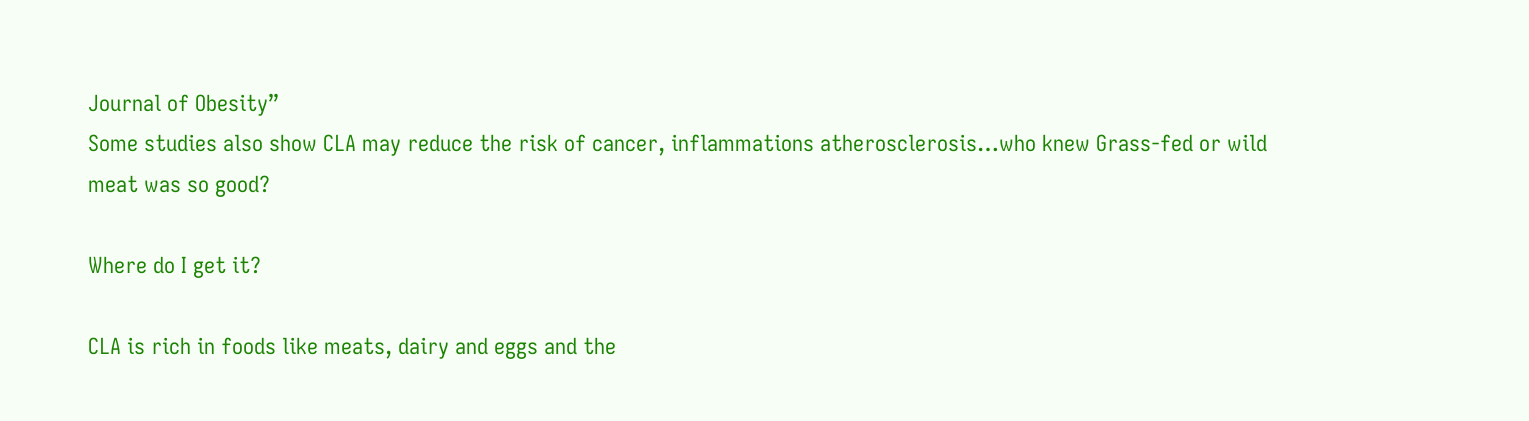Journal of Obesity”
Some studies also show CLA may reduce the risk of cancer, inflammations atherosclerosis…who knew Grass-fed or wild meat was so good?

Where do I get it?

CLA is rich in foods like meats, dairy and eggs and the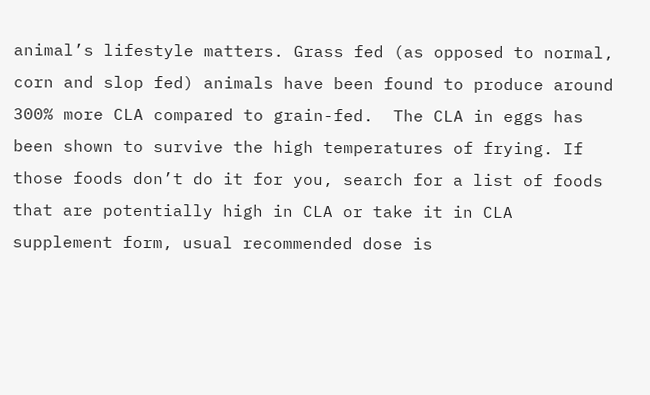animal’s lifestyle matters. Grass fed (as opposed to normal, corn and slop fed) animals have been found to produce around 300% more CLA compared to grain-fed.  The CLA in eggs has been shown to survive the high temperatures of frying. If those foods don’t do it for you, search for a list of foods that are potentially high in CLA or take it in CLA supplement form, usual recommended dose is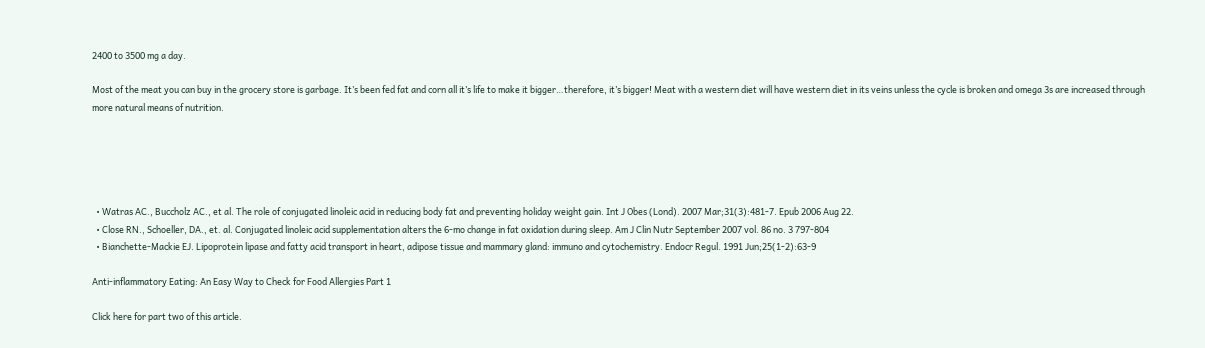2400 to 3500 mg a day.

Most of the meat you can buy in the grocery store is garbage. It’s been fed fat and corn all it’s life to make it bigger…therefore, it’s bigger! Meat with a western diet will have western diet in its veins unless the cycle is broken and omega 3s are increased through more natural means of nutrition.





  • Watras AC., Buccholz AC., et al. The role of conjugated linoleic acid in reducing body fat and preventing holiday weight gain. Int J Obes (Lond). 2007 Mar;31(3):481-7. Epub 2006 Aug 22.
  • Close RN., Schoeller, DA., et. al. Conjugated linoleic acid supplementation alters the 6-mo change in fat oxidation during sleep. Am J Clin Nutr September 2007 vol. 86 no. 3 797-804
  • Bianchette-Mackie EJ. Lipoprotein lipase and fatty acid transport in heart, adipose tissue and mammary gland: immuno and cytochemistry. Endocr Regul. 1991 Jun;25(1-2):63-9

Anti-inflammatory Eating: An Easy Way to Check for Food Allergies Part 1

Click here for part two of this article.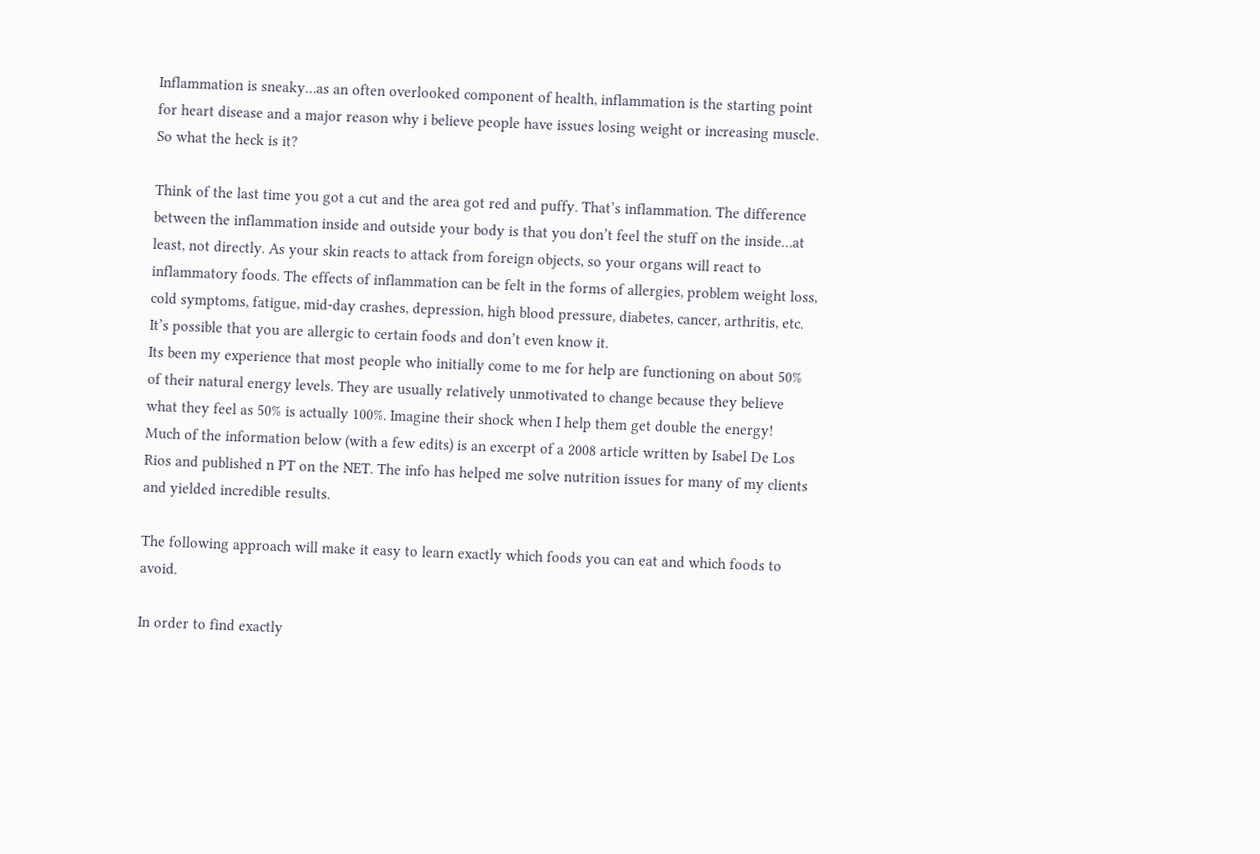Inflammation is sneaky…as an often overlooked component of health, inflammation is the starting point for heart disease and a major reason why i believe people have issues losing weight or increasing muscle.
So what the heck is it?

Think of the last time you got a cut and the area got red and puffy. That’s inflammation. The difference between the inflammation inside and outside your body is that you don’t feel the stuff on the inside…at least, not directly. As your skin reacts to attack from foreign objects, so your organs will react to inflammatory foods. The effects of inflammation can be felt in the forms of allergies, problem weight loss, cold symptoms, fatigue, mid-day crashes, depression, high blood pressure, diabetes, cancer, arthritis, etc.
It’s possible that you are allergic to certain foods and don’t even know it.
Its been my experience that most people who initially come to me for help are functioning on about 50% of their natural energy levels. They are usually relatively unmotivated to change because they believe what they feel as 50% is actually 100%. Imagine their shock when I help them get double the energy!
Much of the information below (with a few edits) is an excerpt of a 2008 article written by Isabel De Los Rios and published n PT on the NET. The info has helped me solve nutrition issues for many of my clients and yielded incredible results.

The following approach will make it easy to learn exactly which foods you can eat and which foods to avoid.

In order to find exactly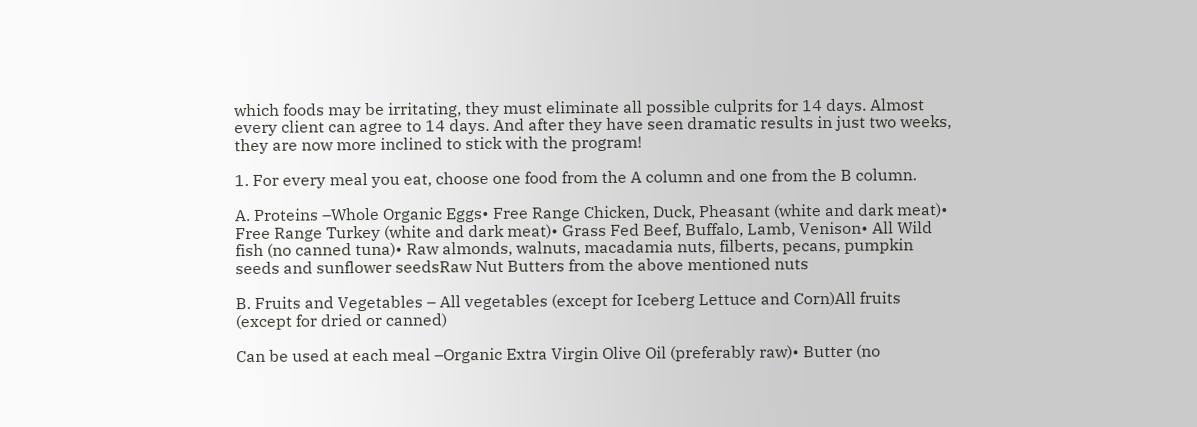which foods may be irritating, they must eliminate all possible culprits for 14 days. Almost every client can agree to 14 days. And after they have seen dramatic results in just two weeks, they are now more inclined to stick with the program!

1. For every meal you eat, choose one food from the A column and one from the B column.

A. Proteins –Whole Organic Eggs• Free Range Chicken, Duck, Pheasant (white and dark meat)• Free Range Turkey (white and dark meat)• Grass Fed Beef, Buffalo, Lamb, Venison• All Wild fish (no canned tuna)• Raw almonds, walnuts, macadamia nuts, filberts, pecans, pumpkin seeds and sunflower seedsRaw Nut Butters from the above mentioned nuts

B. Fruits and Vegetables – All vegetables (except for Iceberg Lettuce and Corn)All fruits (except for dried or canned)

Can be used at each meal –Organic Extra Virgin Olive Oil (preferably raw)• Butter (no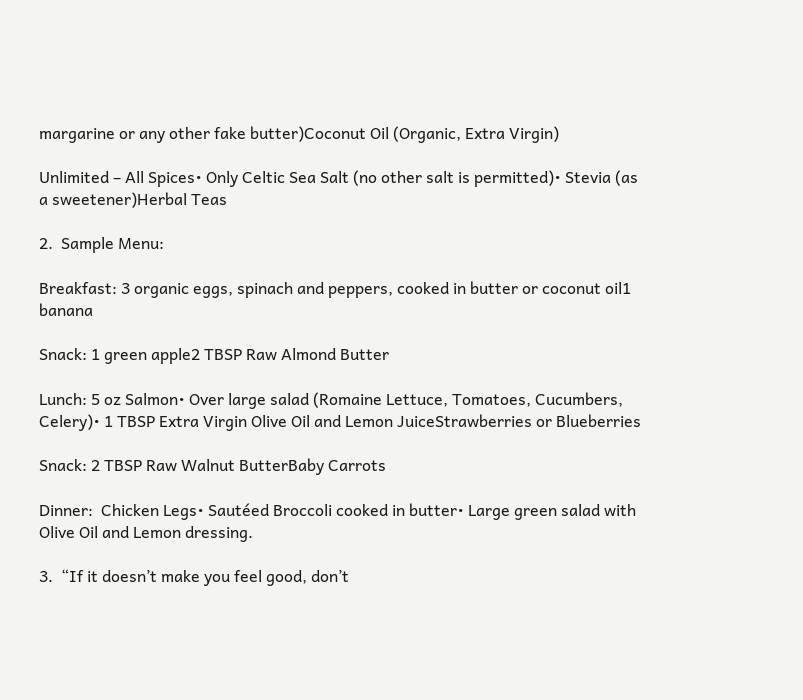margarine or any other fake butter)Coconut Oil (Organic, Extra Virgin)

Unlimited – All Spices• Only Celtic Sea Salt (no other salt is permitted)• Stevia (as a sweetener)Herbal Teas

2.  Sample Menu:

Breakfast: 3 organic eggs, spinach and peppers, cooked in butter or coconut oil1 banana

Snack: 1 green apple2 TBSP Raw Almond Butter

Lunch: 5 oz Salmon• Over large salad (Romaine Lettuce, Tomatoes, Cucumbers, Celery)• 1 TBSP Extra Virgin Olive Oil and Lemon JuiceStrawberries or Blueberries

Snack: 2 TBSP Raw Walnut ButterBaby Carrots

Dinner:  Chicken Legs• Sautéed Broccoli cooked in butter• Large green salad with Olive Oil and Lemon dressing.

3.  “If it doesn’t make you feel good, don’t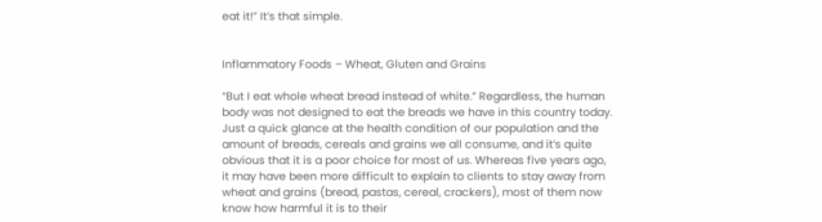eat it!” It’s that simple.


Inflammatory Foods – Wheat, Gluten and Grains

“But I eat whole wheat bread instead of white.” Regardless, the human body was not designed to eat the breads we have in this country today. Just a quick glance at the health condition of our population and the amount of breads, cereals and grains we all consume, and it’s quite obvious that it is a poor choice for most of us. Whereas five years ago, it may have been more difficult to explain to clients to stay away from wheat and grains (bread, pastas, cereal, crackers), most of them now know how harmful it is to their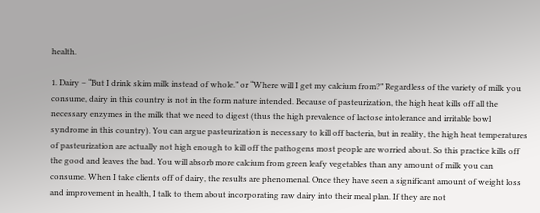health.

1. Dairy – “But I drink skim milk instead of whole.” or “Where will I get my calcium from?” Regardless of the variety of milk you consume, dairy in this country is not in the form nature intended. Because of pasteurization, the high heat kills off all the necessary enzymes in the milk that we need to digest (thus the high prevalence of lactose intolerance and irritable bowl syndrome in this country). You can argue pasteurization is necessary to kill off bacteria, but in reality, the high heat temperatures of pasteurization are actually not high enough to kill off the pathogens most people are worried about. So this practice kills off the good and leaves the bad. You will absorb more calcium from green leafy vegetables than any amount of milk you can consume. When I take clients off of dairy, the results are phenomenal. Once they have seen a significant amount of weight loss and improvement in health, I talk to them about incorporating raw dairy into their meal plan. If they are not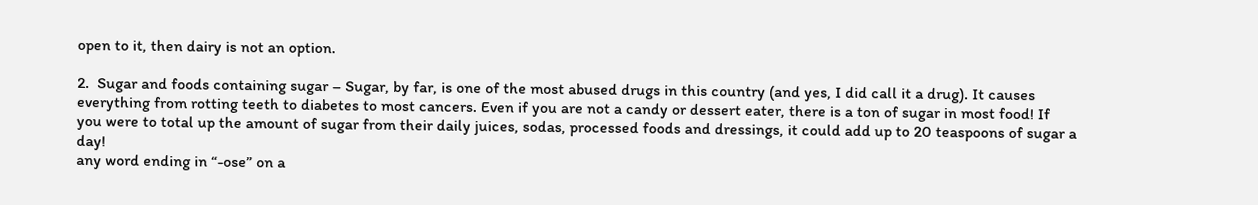open to it, then dairy is not an option.

2.  Sugar and foods containing sugar – Sugar, by far, is one of the most abused drugs in this country (and yes, I did call it a drug). It causes everything from rotting teeth to diabetes to most cancers. Even if you are not a candy or dessert eater, there is a ton of sugar in most food! If you were to total up the amount of sugar from their daily juices, sodas, processed foods and dressings, it could add up to 20 teaspoons of sugar a day!
any word ending in “-ose” on a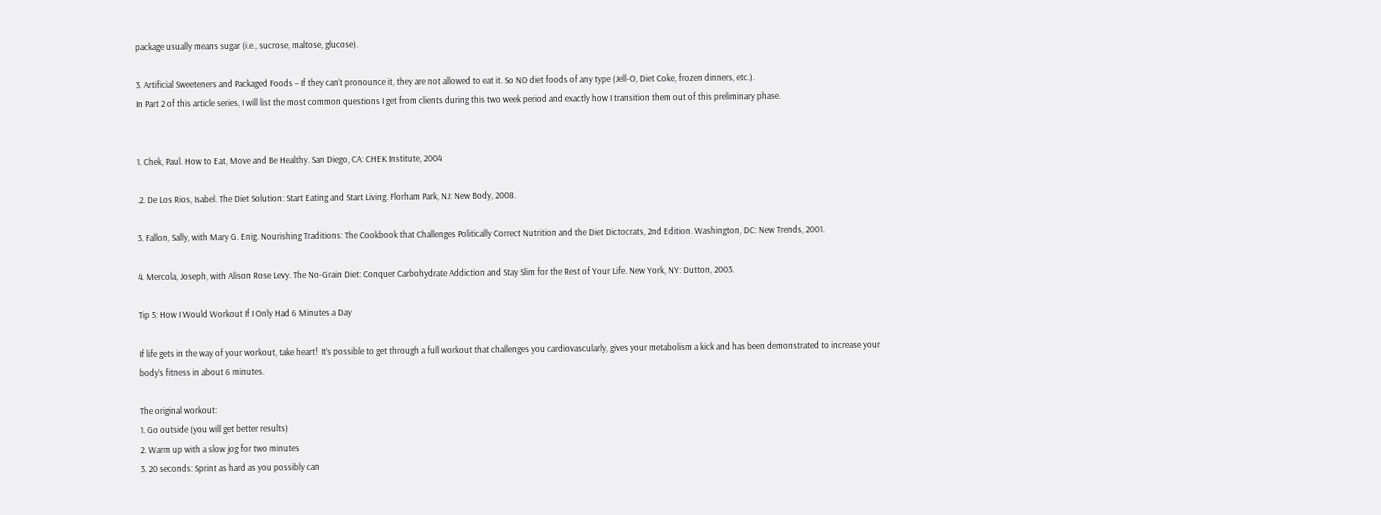package usually means sugar (i.e., sucrose, maltose, glucose).

3. Artificial Sweeteners and Packaged Foods – If they can’t pronounce it, they are not allowed to eat it. So NO diet foods of any type (Jell-O, Diet Coke, frozen dinners, etc.).
In Part 2 of this article series, I will list the most common questions I get from clients during this two week period and exactly how I transition them out of this preliminary phase.


1. Chek, Paul. How to Eat, Move and Be Healthy. San Diego, CA: CHEK Institute, 2004

.2. De Los Rios, Isabel. The Diet Solution: Start Eating and Start Living. Florham Park, NJ: New Body, 2008.

3. Fallon, Sally, with Mary G. Enig. Nourishing Traditions: The Cookbook that Challenges Politically Correct Nutrition and the Diet Dictocrats, 2nd Edition. Washington, DC: New Trends, 2001.

4. Mercola, Joseph, with Alison Rose Levy. The No-Grain Diet: Conquer Carbohydrate Addiction and Stay Slim for the Rest of Your Life. New York, NY: Dutton, 2003.

Tip 5: How I Would Workout If I Only Had 6 Minutes a Day

If life gets in the way of your workout, take heart!  It’s possible to get through a full workout that challenges you cardiovascularly, gives your metabolism a kick and has been demonstrated to increase your body’s fitness in about 6 minutes.

The original workout:
1. Go outside (you will get better results)
2. Warm up with a slow jog for two minutes
3. 20 seconds: Sprint as hard as you possibly can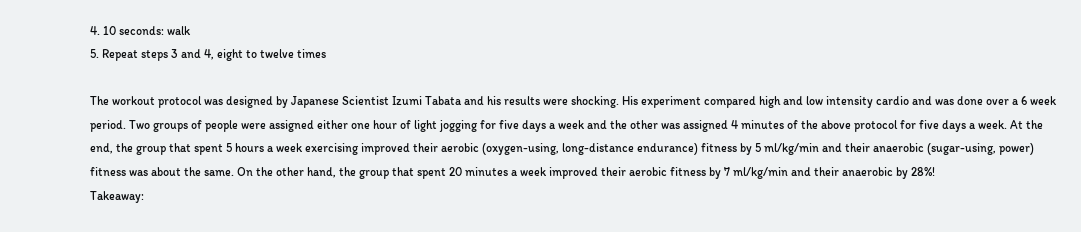4. 10 seconds: walk
5. Repeat steps 3 and 4, eight to twelve times

The workout protocol was designed by Japanese Scientist Izumi Tabata and his results were shocking. His experiment compared high and low intensity cardio and was done over a 6 week period. Two groups of people were assigned either one hour of light jogging for five days a week and the other was assigned 4 minutes of the above protocol for five days a week. At the end, the group that spent 5 hours a week exercising improved their aerobic (oxygen-using, long-distance endurance) fitness by 5 ml/kg/min and their anaerobic (sugar-using, power) fitness was about the same. On the other hand, the group that spent 20 minutes a week improved their aerobic fitness by 7 ml/kg/min and their anaerobic by 28%!
Takeaway: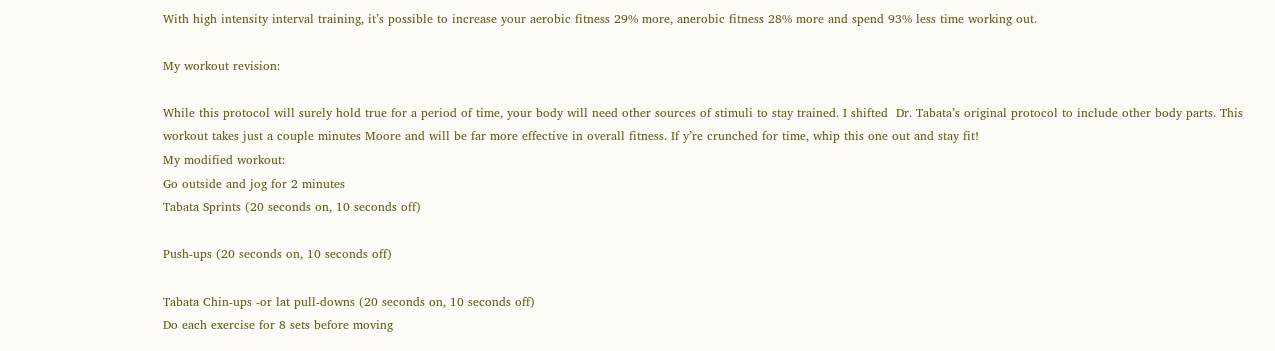With high intensity interval training, it’s possible to increase your aerobic fitness 29% more, anerobic fitness 28% more and spend 93% less time working out.

My workout revision:

While this protocol will surely hold true for a period of time, your body will need other sources of stimuli to stay trained. I shifted  Dr. Tabata’s original protocol to include other body parts. This workout takes just a couple minutes Moore and will be far more effective in overall fitness. If y’re crunched for time, whip this one out and stay fit!
My modified workout:
Go outside and jog for 2 minutes
Tabata Sprints (20 seconds on, 10 seconds off)

Push-ups (20 seconds on, 10 seconds off)

Tabata Chin-ups -or lat pull-downs (20 seconds on, 10 seconds off)
Do each exercise for 8 sets before moving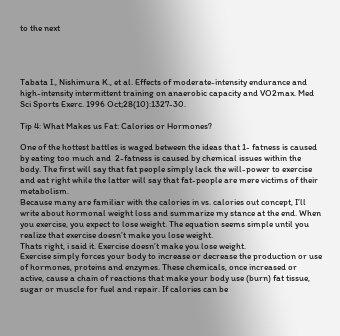to the next




Tabata I., Nishimura K., et al. Effects of moderate-intensity endurance and high-intensity intermittent training on anaerobic capacity and VO2max. Med Sci Sports Exerc. 1996 Oct;28(10):1327-30.

Tip 4: What Makes us Fat: Calories or Hormones?

One of the hottest battles is waged between the ideas that 1- fatness is caused by eating too much and  2-fatness is caused by chemical issues within the body. The first will say that fat people simply lack the will-power to exercise and eat right while the latter will say that fat-people are mere victims of their metabolism.
Because many are familiar with the calories in vs. calories out concept, I’ll write about hormonal weight loss and summarize my stance at the end. When you exercise, you expect to lose weight. The equation seems simple until you realize that exercise doesn’t make you lose weight.
Thats right, i said it. Exercise doesn’t make you lose weight.
Exercise simply forces your body to increase or decrease the production or use of hormones, proteins and enzymes. These chemicals, once increased or active, cause a chain of reactions that make your body use (burn) fat tissue, sugar or muscle for fuel and repair. If calories can be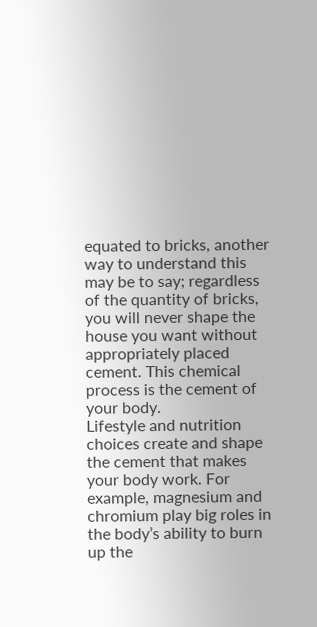equated to bricks, another way to understand this may be to say; regardless of the quantity of bricks, you will never shape the house you want without appropriately placed cement. This chemical process is the cement of your body.
Lifestyle and nutrition choices create and shape the cement that makes your body work. For example, magnesium and chromium play big roles in the body’s ability to burn up the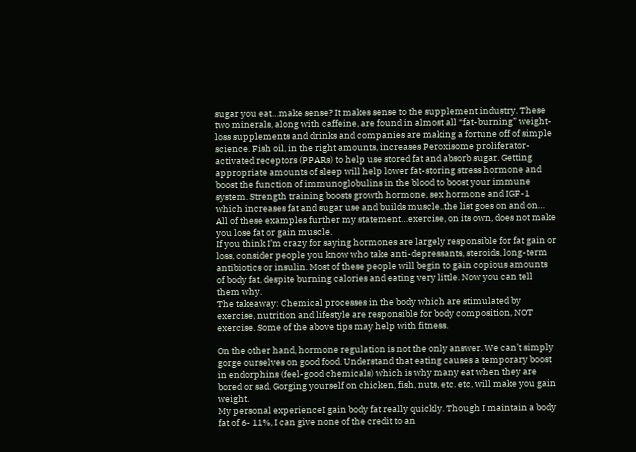sugar you eat…make sense? It makes sense to the supplement industry. These two minerals, along with caffeine, are found in almost all “fat-burning” weight-loss supplements and drinks and companies are making a fortune off of simple science. Fish oil, in the right amounts, increases Peroxisome proliferator-activated receptors (PPARs) to help use stored fat and absorb sugar. Getting appropriate amounts of sleep will help lower fat-storing stress hormone and boost the function of immunoglobulins in the blood to boost your immune system. Strength training boosts growth hormone, sex hormone and IGF-1 which increases fat and sugar use and builds muscle..the list goes on and on…
All of these examples further my statement…exercise, on its own, does not make you lose fat or gain muscle.
If you think I’m crazy for saying hormones are largely responsible for fat gain or loss, consider people you know who take anti-depressants, steroids, long-term antibiotics or insulin. Most of these people will begin to gain copious amounts of body fat, despite burning calories and eating very little. Now you can tell them why.
The takeaway: Chemical processes in the body which are stimulated by exercise, nutrition and lifestyle are responsible for body composition, NOT exercise. Some of the above tips may help with fitness.

On the other hand, hormone regulation is not the only answer. We can’t simply gorge ourselves on good food. Understand that eating causes a temporary boost in endorphins (feel-good chemicals) which is why many eat when they are bored or sad. Gorging yourself on chicken, fish, nuts, etc. etc, will make you gain weight.
My personal experienceI gain body fat really quickly. Though I maintain a body fat of 6- 11%, I can give none of the credit to an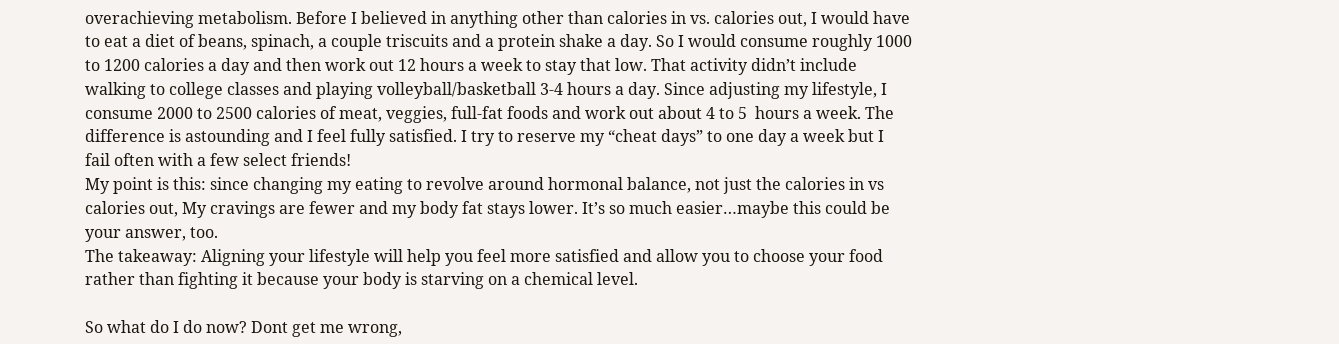overachieving metabolism. Before I believed in anything other than calories in vs. calories out, I would have to eat a diet of beans, spinach, a couple triscuits and a protein shake a day. So I would consume roughly 1000 to 1200 calories a day and then work out 12 hours a week to stay that low. That activity didn’t include walking to college classes and playing volleyball/basketball 3-4 hours a day. Since adjusting my lifestyle, I consume 2000 to 2500 calories of meat, veggies, full-fat foods and work out about 4 to 5  hours a week. The difference is astounding and I feel fully satisfied. I try to reserve my “cheat days” to one day a week but I fail often with a few select friends!
My point is this: since changing my eating to revolve around hormonal balance, not just the calories in vs calories out, My cravings are fewer and my body fat stays lower. It’s so much easier…maybe this could be your answer, too.
The takeaway: Aligning your lifestyle will help you feel more satisfied and allow you to choose your food rather than fighting it because your body is starving on a chemical level.

So what do I do now? Dont get me wrong,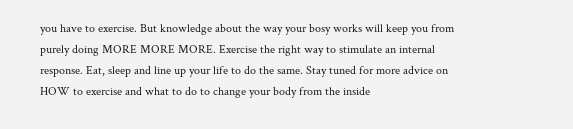you have to exercise. But knowledge about the way your bosy works will keep you from purely doing MORE MORE MORE. Exercise the right way to stimulate an internal response. Eat, sleep and line up your life to do the same. Stay tuned for more advice on HOW to exercise and what to do to change your body from the inside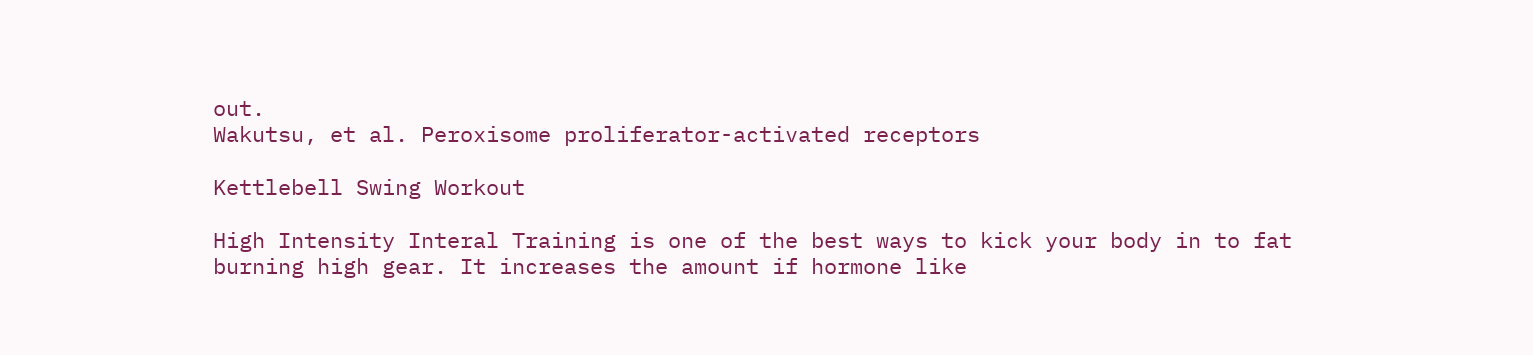out.
Wakutsu, et al. Peroxisome proliferator-activated receptors

Kettlebell Swing Workout

High Intensity Interal Training is one of the best ways to kick your body in to fat burning high gear. It increases the amount if hormone like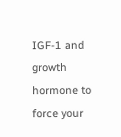IGF-1 and growth hormone to force your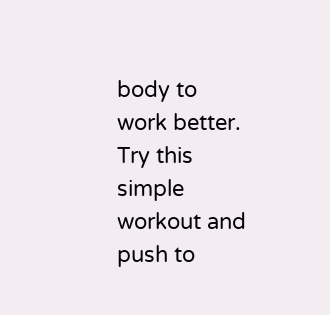body to work better. Try this simple workout and push to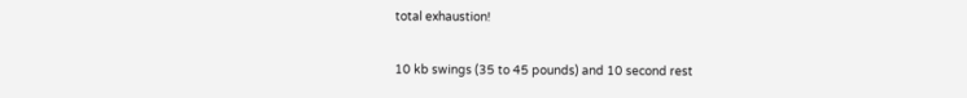total exhaustion!

10 kb swings (35 to 45 pounds) and 10 second rest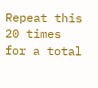Repeat this 20 times for a total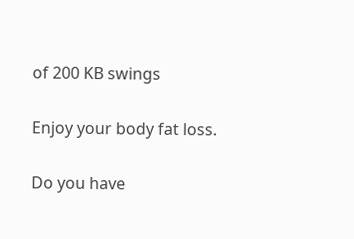of 200 KB swings

Enjoy your body fat loss.

Do you have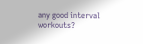any good interval workouts?